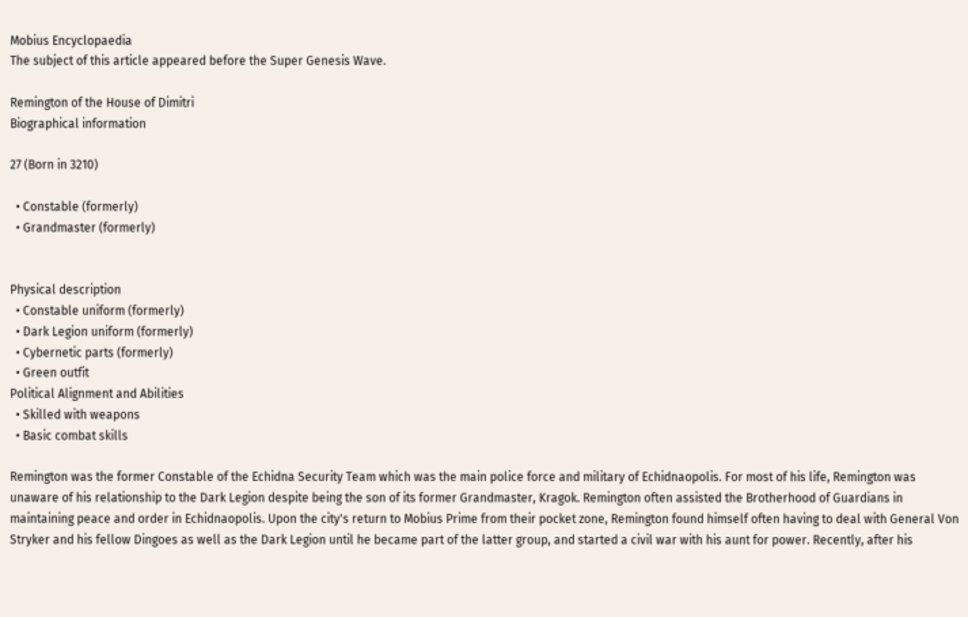Mobius Encyclopaedia
The subject of this article appeared before the Super Genesis Wave.

Remington of the House of Dimitri
Biographical information

27 (Born in 3210)

  • Constable (formerly)
  • Grandmaster (formerly)


Physical description
  • Constable uniform (formerly)
  • Dark Legion uniform (formerly)
  • Cybernetic parts (formerly)
  • Green outfit
Political Alignment and Abilities
  • Skilled with weapons
  • Basic combat skills

Remington was the former Constable of the Echidna Security Team which was the main police force and military of Echidnaopolis. For most of his life, Remington was unaware of his relationship to the Dark Legion despite being the son of its former Grandmaster, Kragok. Remington often assisted the Brotherhood of Guardians in maintaining peace and order in Echidnaopolis. Upon the city's return to Mobius Prime from their pocket zone, Remington found himself often having to deal with General Von Stryker and his fellow Dingoes as well as the Dark Legion until he became part of the latter group, and started a civil war with his aunt for power. Recently, after his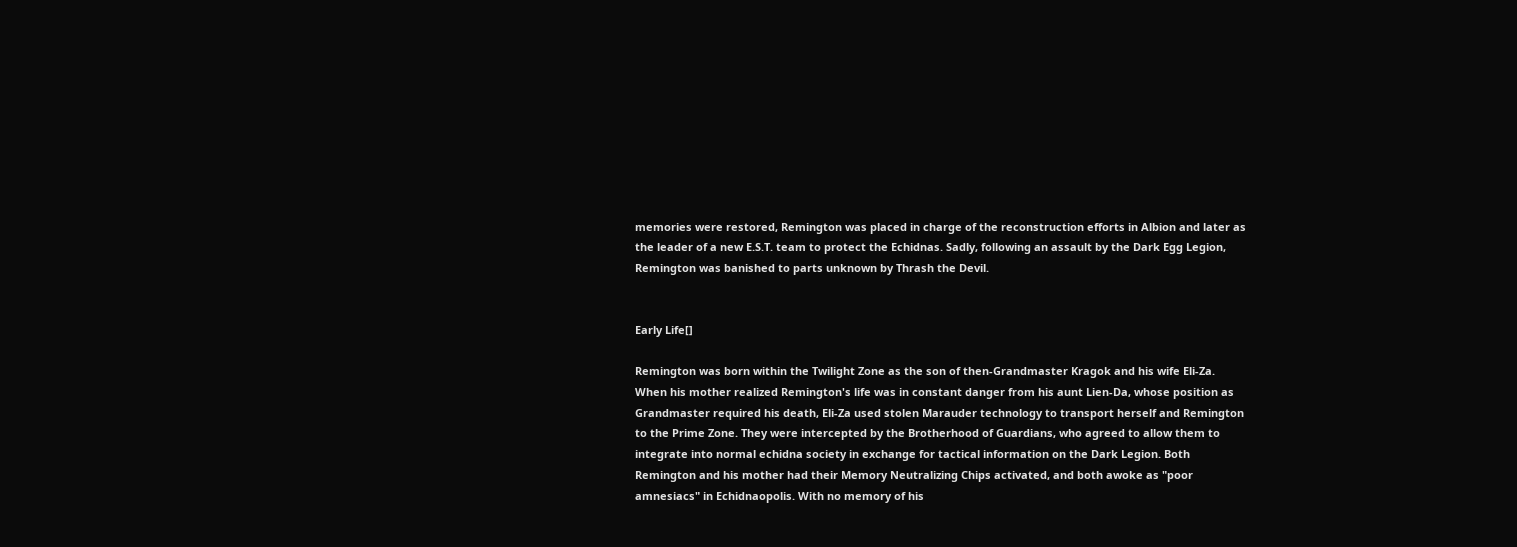memories were restored, Remington was placed in charge of the reconstruction efforts in Albion and later as the leader of a new E.S.T. team to protect the Echidnas. Sadly, following an assault by the Dark Egg Legion, Remington was banished to parts unknown by Thrash the Devil.


Early Life[]

Remington was born within the Twilight Zone as the son of then-Grandmaster Kragok and his wife Eli-Za. When his mother realized Remington's life was in constant danger from his aunt Lien-Da, whose position as Grandmaster required his death, Eli-Za used stolen Marauder technology to transport herself and Remington to the Prime Zone. They were intercepted by the Brotherhood of Guardians, who agreed to allow them to integrate into normal echidna society in exchange for tactical information on the Dark Legion. Both Remington and his mother had their Memory Neutralizing Chips activated, and both awoke as "poor amnesiacs" in Echidnaopolis. With no memory of his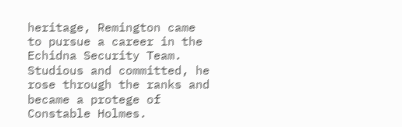heritage, Remington came to pursue a career in the Echidna Security Team. Studious and committed, he rose through the ranks and became a protege of Constable Holmes.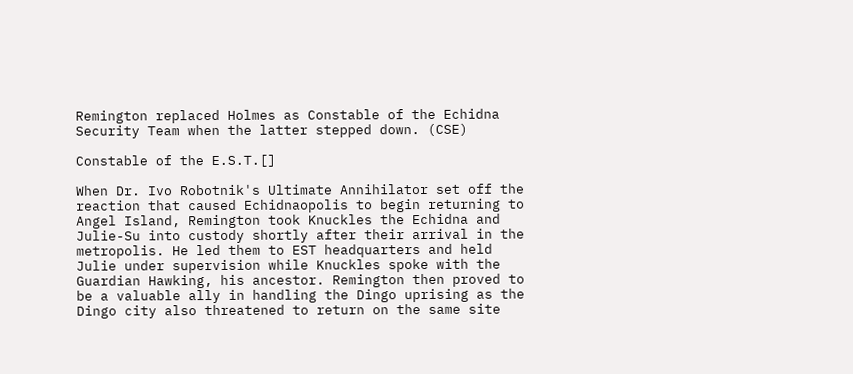Remington replaced Holmes as Constable of the Echidna Security Team when the latter stepped down. (CSE)

Constable of the E.S.T.[]

When Dr. Ivo Robotnik's Ultimate Annihilator set off the reaction that caused Echidnaopolis to begin returning to Angel Island, Remington took Knuckles the Echidna and Julie-Su into custody shortly after their arrival in the metropolis. He led them to EST headquarters and held Julie under supervision while Knuckles spoke with the Guardian Hawking, his ancestor. Remington then proved to be a valuable ally in handling the Dingo uprising as the Dingo city also threatened to return on the same site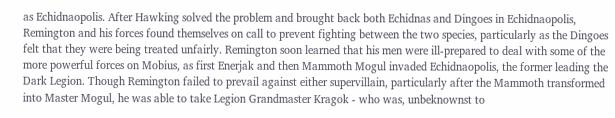as Echidnaopolis. After Hawking solved the problem and brought back both Echidnas and Dingoes in Echidnaopolis, Remington and his forces found themselves on call to prevent fighting between the two species, particularly as the Dingoes felt that they were being treated unfairly. Remington soon learned that his men were ill-prepared to deal with some of the more powerful forces on Mobius, as first Enerjak and then Mammoth Mogul invaded Echidnaopolis, the former leading the Dark Legion. Though Remington failed to prevail against either supervillain, particularly after the Mammoth transformed into Master Mogul, he was able to take Legion Grandmaster Kragok - who was, unbeknownst to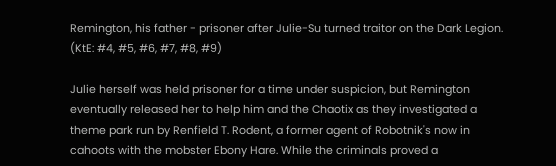Remington, his father - prisoner after Julie-Su turned traitor on the Dark Legion. (KtE: #4, #5, #6, #7, #8, #9)

Julie herself was held prisoner for a time under suspicion, but Remington eventually released her to help him and the Chaotix as they investigated a theme park run by Renfield T. Rodent, a former agent of Robotnik's now in cahoots with the mobster Ebony Hare. While the criminals proved a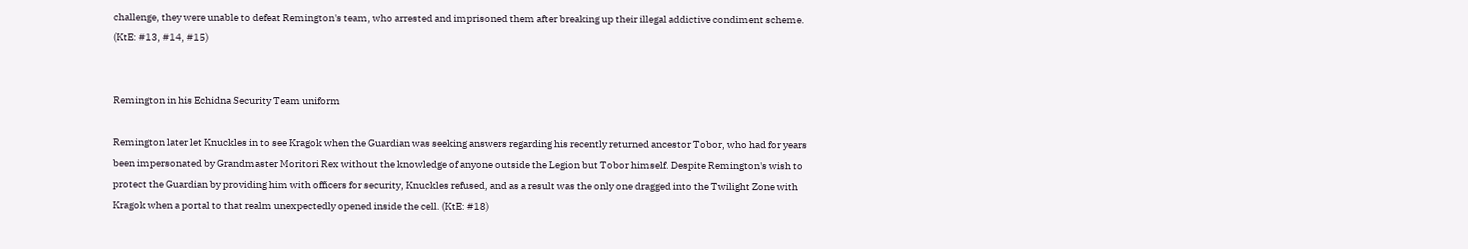challenge, they were unable to defeat Remington's team, who arrested and imprisoned them after breaking up their illegal addictive condiment scheme. (KtE: #13, #14, #15)


Remington in his Echidna Security Team uniform

Remington later let Knuckles in to see Kragok when the Guardian was seeking answers regarding his recently returned ancestor Tobor, who had for years been impersonated by Grandmaster Moritori Rex without the knowledge of anyone outside the Legion but Tobor himself. Despite Remington's wish to protect the Guardian by providing him with officers for security, Knuckles refused, and as a result was the only one dragged into the Twilight Zone with Kragok when a portal to that realm unexpectedly opened inside the cell. (KtE: #18)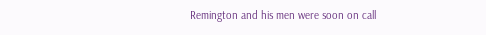Remington and his men were soon on call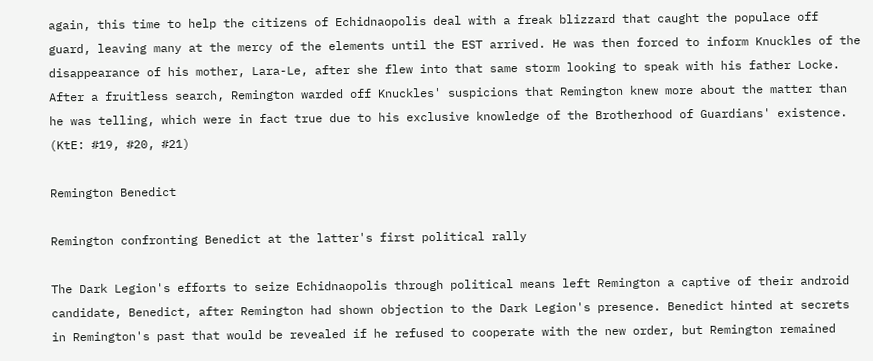again, this time to help the citizens of Echidnaopolis deal with a freak blizzard that caught the populace off guard, leaving many at the mercy of the elements until the EST arrived. He was then forced to inform Knuckles of the disappearance of his mother, Lara-Le, after she flew into that same storm looking to speak with his father Locke. After a fruitless search, Remington warded off Knuckles' suspicions that Remington knew more about the matter than he was telling, which were in fact true due to his exclusive knowledge of the Brotherhood of Guardians' existence. (KtE: #19, #20, #21)

Remington Benedict

Remington confronting Benedict at the latter's first political rally

The Dark Legion's efforts to seize Echidnaopolis through political means left Remington a captive of their android candidate, Benedict, after Remington had shown objection to the Dark Legion's presence. Benedict hinted at secrets in Remington's past that would be revealed if he refused to cooperate with the new order, but Remington remained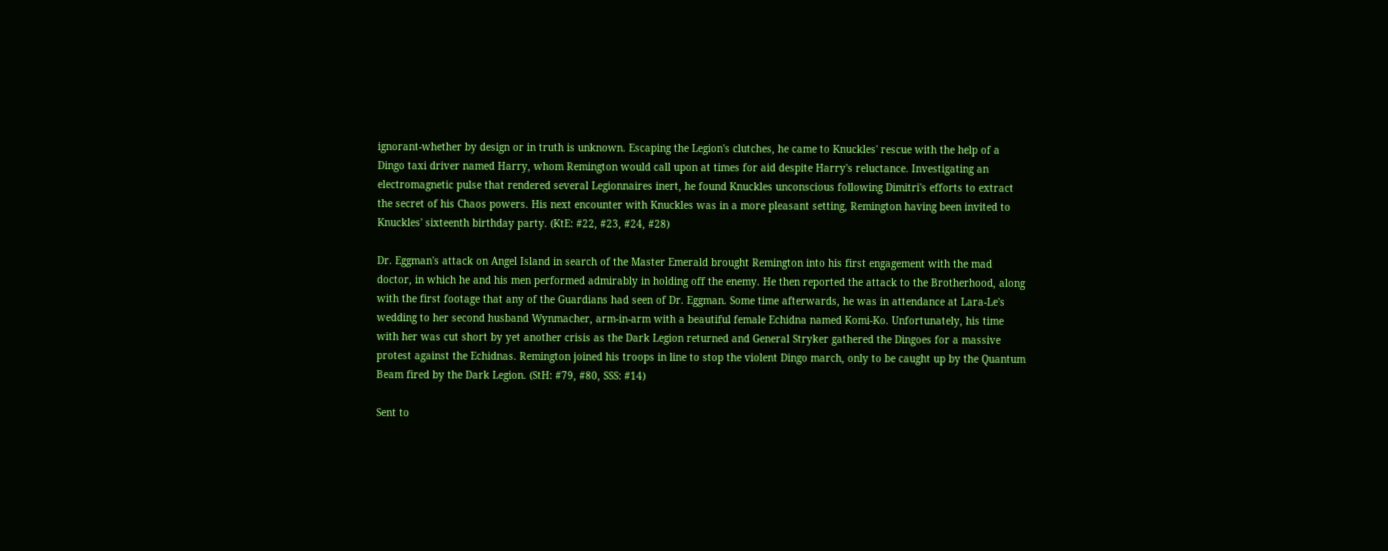ignorant-whether by design or in truth is unknown. Escaping the Legion's clutches, he came to Knuckles' rescue with the help of a Dingo taxi driver named Harry, whom Remington would call upon at times for aid despite Harry's reluctance. Investigating an electromagnetic pulse that rendered several Legionnaires inert, he found Knuckles unconscious following Dimitri's efforts to extract the secret of his Chaos powers. His next encounter with Knuckles was in a more pleasant setting, Remington having been invited to Knuckles' sixteenth birthday party. (KtE: #22, #23, #24, #28)

Dr. Eggman's attack on Angel Island in search of the Master Emerald brought Remington into his first engagement with the mad doctor, in which he and his men performed admirably in holding off the enemy. He then reported the attack to the Brotherhood, along with the first footage that any of the Guardians had seen of Dr. Eggman. Some time afterwards, he was in attendance at Lara-Le's wedding to her second husband Wynmacher, arm-in-arm with a beautiful female Echidna named Komi-Ko. Unfortunately, his time with her was cut short by yet another crisis as the Dark Legion returned and General Stryker gathered the Dingoes for a massive protest against the Echidnas. Remington joined his troops in line to stop the violent Dingo march, only to be caught up by the Quantum Beam fired by the Dark Legion. (StH: #79, #80, SSS: #14)

Sent to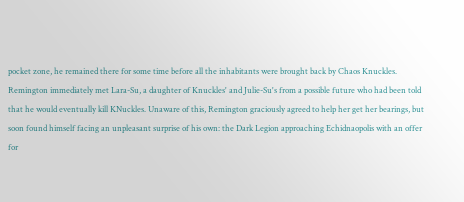pocket zone, he remained there for some time before all the inhabitants were brought back by Chaos Knuckles. Remington immediately met Lara-Su, a daughter of Knuckles' and Julie-Su's from a possible future who had been told that he would eventually kill KNuckles. Unaware of this, Remington graciously agreed to help her get her bearings, but soon found himself facing an unpleasant surprise of his own: the Dark Legion approaching Echidnaopolis with an offer for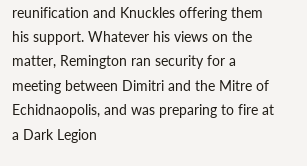reunification and Knuckles offering them his support. Whatever his views on the matter, Remington ran security for a meeting between Dimitri and the Mitre of Echidnaopolis, and was preparing to fire at a Dark Legion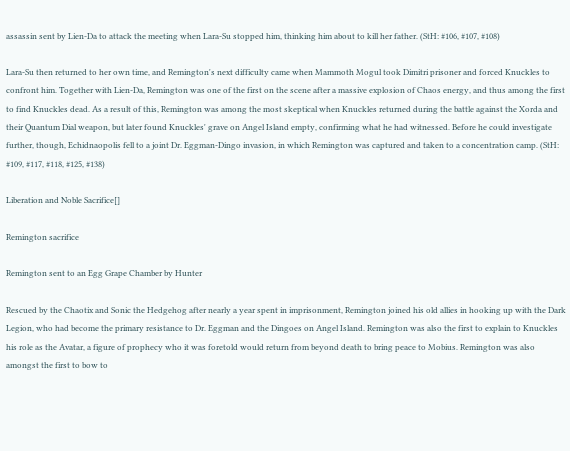assassin sent by Lien-Da to attack the meeting when Lara-Su stopped him, thinking him about to kill her father. (StH: #106, #107, #108)

Lara-Su then returned to her own time, and Remington's next difficulty came when Mammoth Mogul took Dimitri prisoner and forced Knuckles to confront him. Together with Lien-Da, Remington was one of the first on the scene after a massive explosion of Chaos energy, and thus among the first to find Knuckles dead. As a result of this, Remington was among the most skeptical when Knuckles returned during the battle against the Xorda and their Quantum Dial weapon, but later found Knuckles' grave on Angel Island empty, confirming what he had witnessed. Before he could investigate further, though, Echidnaopolis fell to a joint Dr. Eggman-Dingo invasion, in which Remington was captured and taken to a concentration camp. (StH: #109, #117, #118, #125, #138)

Liberation and Noble Sacrifice[]

Remington sacrifice

Remington sent to an Egg Grape Chamber by Hunter

Rescued by the Chaotix and Sonic the Hedgehog after nearly a year spent in imprisonment, Remington joined his old allies in hooking up with the Dark Legion, who had become the primary resistance to Dr. Eggman and the Dingoes on Angel Island. Remington was also the first to explain to Knuckles his role as the Avatar, a figure of prophecy who it was foretold would return from beyond death to bring peace to Mobius. Remington was also amongst the first to bow to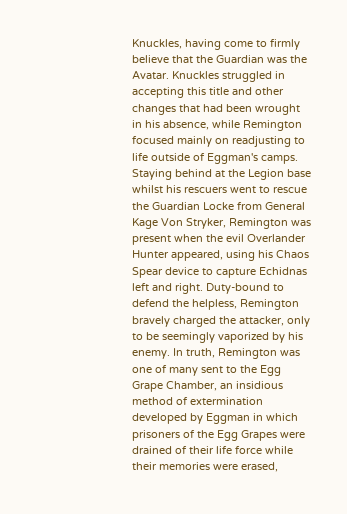Knuckles, having come to firmly believe that the Guardian was the Avatar. Knuckles struggled in accepting this title and other changes that had been wrought in his absence, while Remington focused mainly on readjusting to life outside of Eggman's camps. Staying behind at the Legion base whilst his rescuers went to rescue the Guardian Locke from General Kage Von Stryker, Remington was present when the evil Overlander Hunter appeared, using his Chaos Spear device to capture Echidnas left and right. Duty-bound to defend the helpless, Remington bravely charged the attacker, only to be seemingly vaporized by his enemy. In truth, Remington was one of many sent to the Egg Grape Chamber, an insidious method of extermination developed by Eggman in which prisoners of the Egg Grapes were drained of their life force while their memories were erased,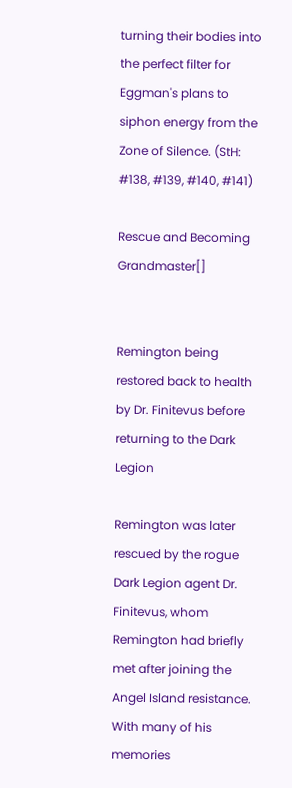turning their bodies into the perfect filter for Eggman's plans to siphon energy from the Zone of Silence. (StH: #138, #139, #140, #141)

Rescue and Becoming Grandmaster[]


Remington being restored back to health by Dr. Finitevus before returning to the Dark Legion

Remington was later rescued by the rogue Dark Legion agent Dr. Finitevus, whom Remington had briefly met after joining the Angel Island resistance. With many of his memories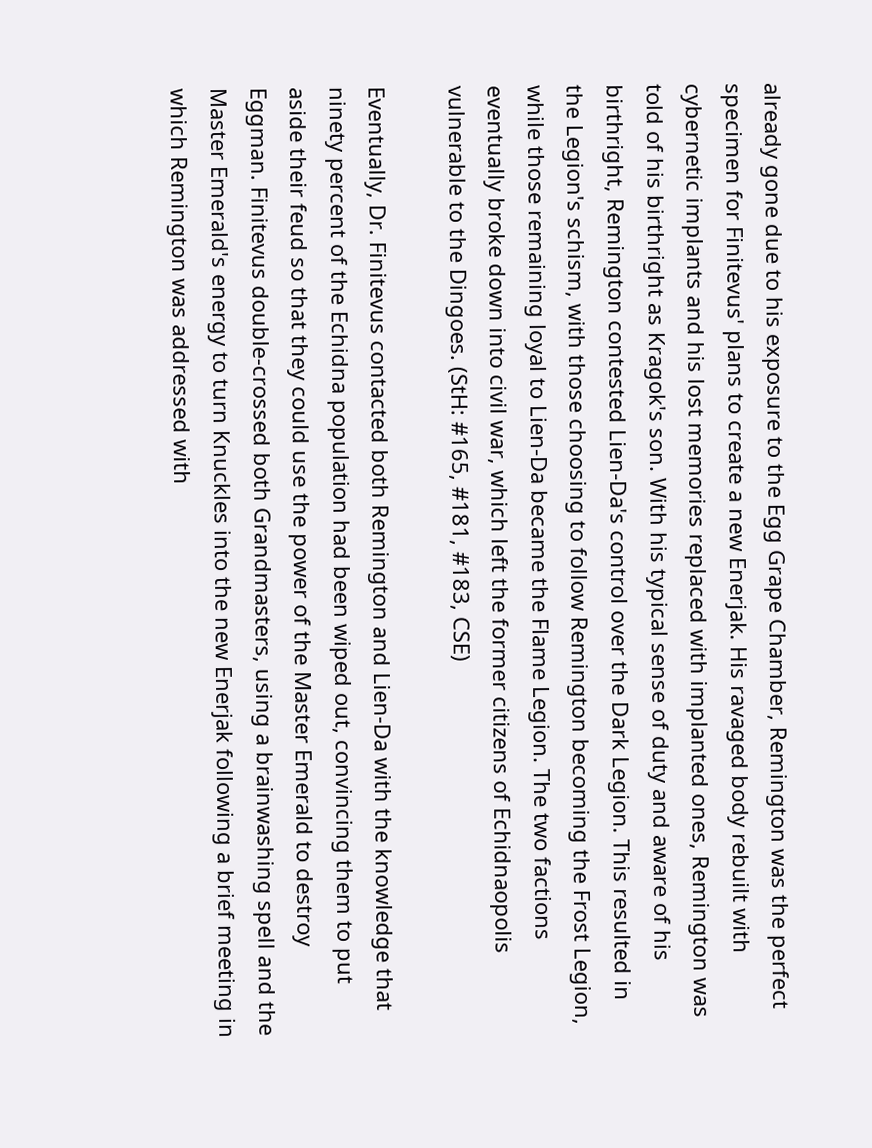already gone due to his exposure to the Egg Grape Chamber, Remington was the perfect specimen for Finitevus' plans to create a new Enerjak. His ravaged body rebuilt with cybernetic implants and his lost memories replaced with implanted ones, Remington was told of his birthright as Kragok's son. With his typical sense of duty and aware of his birthright, Remington contested Lien-Da's control over the Dark Legion. This resulted in the Legion's schism, with those choosing to follow Remington becoming the Frost Legion, while those remaining loyal to Lien-Da became the Flame Legion. The two factions eventually broke down into civil war, which left the former citizens of Echidnaopolis vulnerable to the Dingoes. (StH: #165, #181, #183, CSE)

Eventually, Dr. Finitevus contacted both Remington and Lien-Da with the knowledge that ninety percent of the Echidna population had been wiped out, convincing them to put aside their feud so that they could use the power of the Master Emerald to destroy Eggman. Finitevus double-crossed both Grandmasters, using a brainwashing spell and the Master Emerald's energy to turn Knuckles into the new Enerjak following a brief meeting in which Remington was addressed with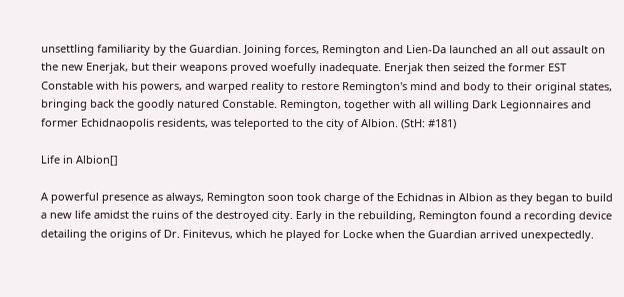unsettling familiarity by the Guardian. Joining forces, Remington and Lien-Da launched an all out assault on the new Enerjak, but their weapons proved woefully inadequate. Enerjak then seized the former EST Constable with his powers, and warped reality to restore Remington's mind and body to their original states, bringing back the goodly natured Constable. Remington, together with all willing Dark Legionnaires and former Echidnaopolis residents, was teleported to the city of Albion. (StH: #181)

Life in Albion[]

A powerful presence as always, Remington soon took charge of the Echidnas in Albion as they began to build a new life amidst the ruins of the destroyed city. Early in the rebuilding, Remington found a recording device detailing the origins of Dr. Finitevus, which he played for Locke when the Guardian arrived unexpectedly.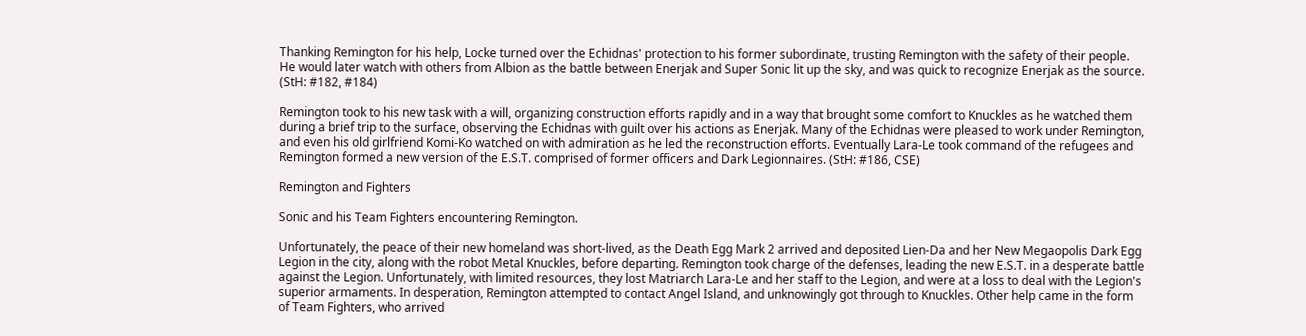Thanking Remington for his help, Locke turned over the Echidnas' protection to his former subordinate, trusting Remington with the safety of their people. He would later watch with others from Albion as the battle between Enerjak and Super Sonic lit up the sky, and was quick to recognize Enerjak as the source. (StH: #182, #184)

Remington took to his new task with a will, organizing construction efforts rapidly and in a way that brought some comfort to Knuckles as he watched them during a brief trip to the surface, observing the Echidnas with guilt over his actions as Enerjak. Many of the Echidnas were pleased to work under Remington, and even his old girlfriend Komi-Ko watched on with admiration as he led the reconstruction efforts. Eventually Lara-Le took command of the refugees and Remington formed a new version of the E.S.T. comprised of former officers and Dark Legionnaires. (StH: #186, CSE)

Remington and Fighters

Sonic and his Team Fighters encountering Remington.

Unfortunately, the peace of their new homeland was short-lived, as the Death Egg Mark 2 arrived and deposited Lien-Da and her New Megaopolis Dark Egg Legion in the city, along with the robot Metal Knuckles, before departing. Remington took charge of the defenses, leading the new E.S.T. in a desperate battle against the Legion. Unfortunately, with limited resources, they lost Matriarch Lara-Le and her staff to the Legion, and were at a loss to deal with the Legion's superior armaments. In desperation, Remington attempted to contact Angel Island, and unknowingly got through to Knuckles. Other help came in the form of Team Fighters, who arrived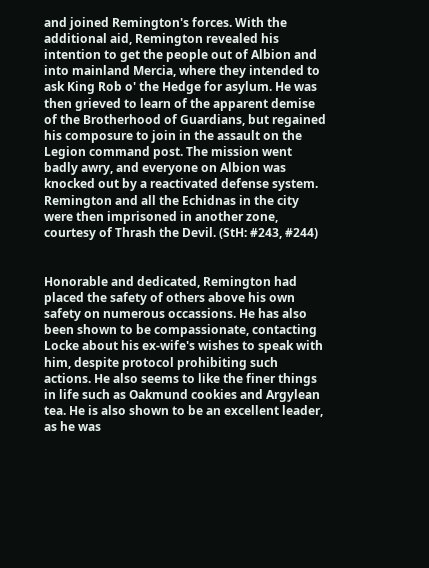and joined Remington's forces. With the additional aid, Remington revealed his intention to get the people out of Albion and into mainland Mercia, where they intended to ask King Rob o' the Hedge for asylum. He was then grieved to learn of the apparent demise of the Brotherhood of Guardians, but regained his composure to join in the assault on the Legion command post. The mission went badly awry, and everyone on Albion was knocked out by a reactivated defense system. Remington and all the Echidnas in the city were then imprisoned in another zone, courtesy of Thrash the Devil. (StH: #243, #244)


Honorable and dedicated, Remington had placed the safety of others above his own safety on numerous occassions. He has also been shown to be compassionate, contacting Locke about his ex-wife's wishes to speak with him, despite protocol prohibiting such actions. He also seems to like the finer things in life such as Oakmund cookies and Argylean tea. He is also shown to be an excellent leader, as he was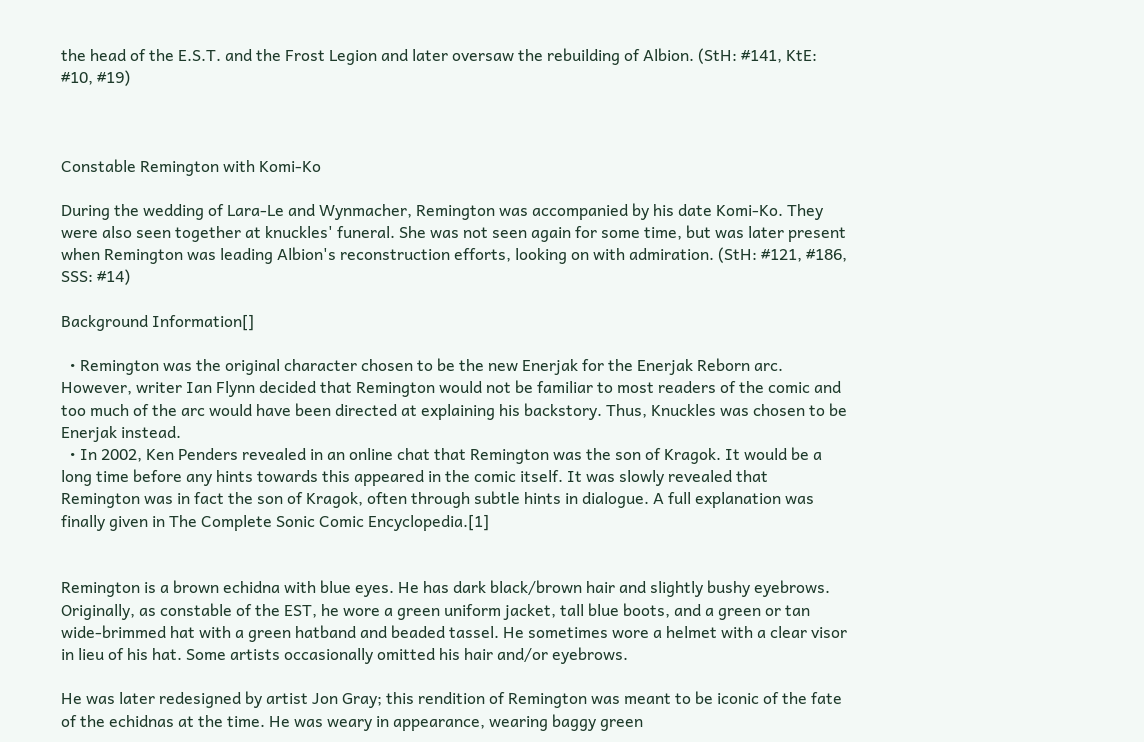the head of the E.S.T. and the Frost Legion and later oversaw the rebuilding of Albion. (StH: #141, KtE: #10, #19)



Constable Remington with Komi-Ko

During the wedding of Lara-Le and Wynmacher, Remington was accompanied by his date Komi-Ko. They were also seen together at knuckles' funeral. She was not seen again for some time, but was later present when Remington was leading Albion's reconstruction efforts, looking on with admiration. (StH: #121, #186, SSS: #14)

Background Information[]

  • Remington was the original character chosen to be the new Enerjak for the Enerjak Reborn arc. However, writer Ian Flynn decided that Remington would not be familiar to most readers of the comic and too much of the arc would have been directed at explaining his backstory. Thus, Knuckles was chosen to be Enerjak instead.
  • In 2002, Ken Penders revealed in an online chat that Remington was the son of Kragok. It would be a long time before any hints towards this appeared in the comic itself. It was slowly revealed that Remington was in fact the son of Kragok, often through subtle hints in dialogue. A full explanation was finally given in The Complete Sonic Comic Encyclopedia.[1]


Remington is a brown echidna with blue eyes. He has dark black/brown hair and slightly bushy eyebrows. Originally, as constable of the EST, he wore a green uniform jacket, tall blue boots, and a green or tan wide-brimmed hat with a green hatband and beaded tassel. He sometimes wore a helmet with a clear visor in lieu of his hat. Some artists occasionally omitted his hair and/or eyebrows.

He was later redesigned by artist Jon Gray; this rendition of Remington was meant to be iconic of the fate of the echidnas at the time. He was weary in appearance, wearing baggy green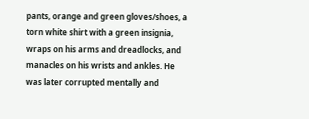pants, orange and green gloves/shoes, a torn white shirt with a green insignia, wraps on his arms and dreadlocks, and manacles on his wrists and ankles. He was later corrupted mentally and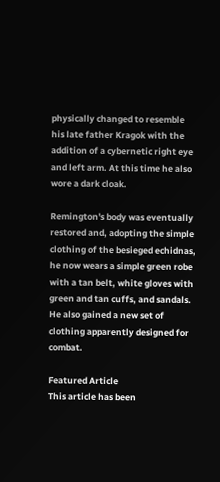physically changed to resemble his late father Kragok with the addition of a cybernetic right eye and left arm. At this time he also wore a dark cloak.

Remington's body was eventually restored and, adopting the simple clothing of the besieged echidnas, he now wears a simple green robe with a tan belt, white gloves with green and tan cuffs, and sandals. He also gained a new set of clothing apparently designed for combat.

Featured Article
This article has been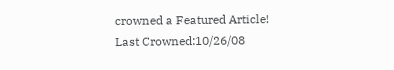crowned a Featured Article!
Last Crowned:10/26/08